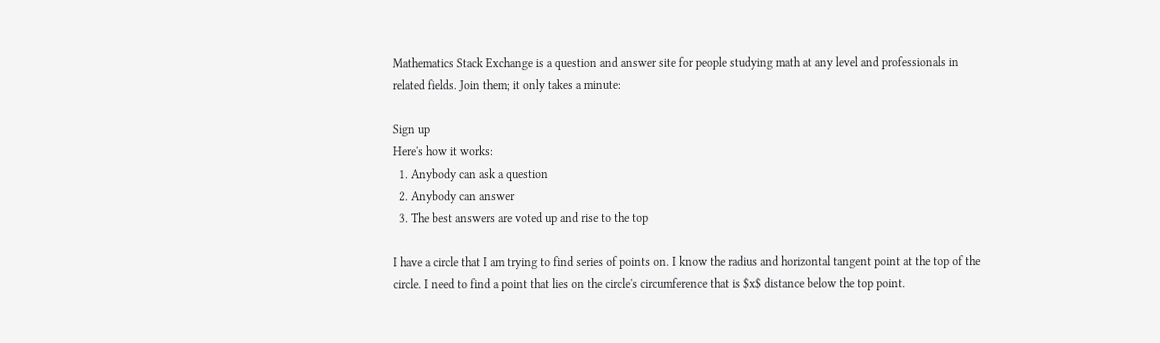Mathematics Stack Exchange is a question and answer site for people studying math at any level and professionals in related fields. Join them; it only takes a minute:

Sign up
Here's how it works:
  1. Anybody can ask a question
  2. Anybody can answer
  3. The best answers are voted up and rise to the top

I have a circle that I am trying to find series of points on. I know the radius and horizontal tangent point at the top of the circle. I need to find a point that lies on the circle's circumference that is $x$ distance below the top point.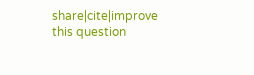share|cite|improve this question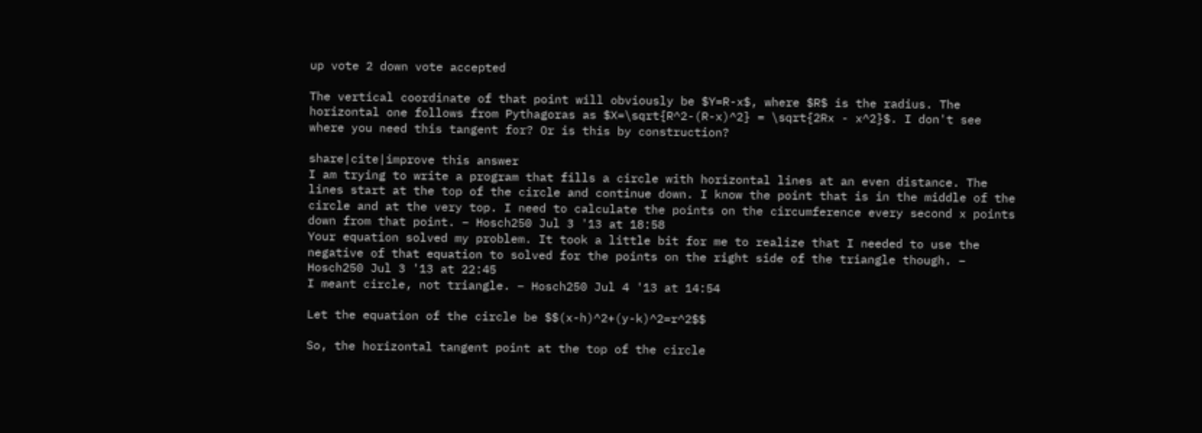up vote 2 down vote accepted

The vertical coordinate of that point will obviously be $Y=R-x$, where $R$ is the radius. The horizontal one follows from Pythagoras as $X=\sqrt{R^2-(R-x)^2} = \sqrt{2Rx - x^2}$. I don't see where you need this tangent for? Or is this by construction?

share|cite|improve this answer
I am trying to write a program that fills a circle with horizontal lines at an even distance. The lines start at the top of the circle and continue down. I know the point that is in the middle of the circle and at the very top. I need to calculate the points on the circumference every second x points down from that point. – Hosch250 Jul 3 '13 at 18:58
Your equation solved my problem. It took a little bit for me to realize that I needed to use the negative of that equation to solved for the points on the right side of the triangle though. – Hosch250 Jul 3 '13 at 22:45
I meant circle, not triangle. – Hosch250 Jul 4 '13 at 14:54

Let the equation of the circle be $$(x-h)^2+(y-k)^2=r^2$$

So, the horizontal tangent point at the top of the circle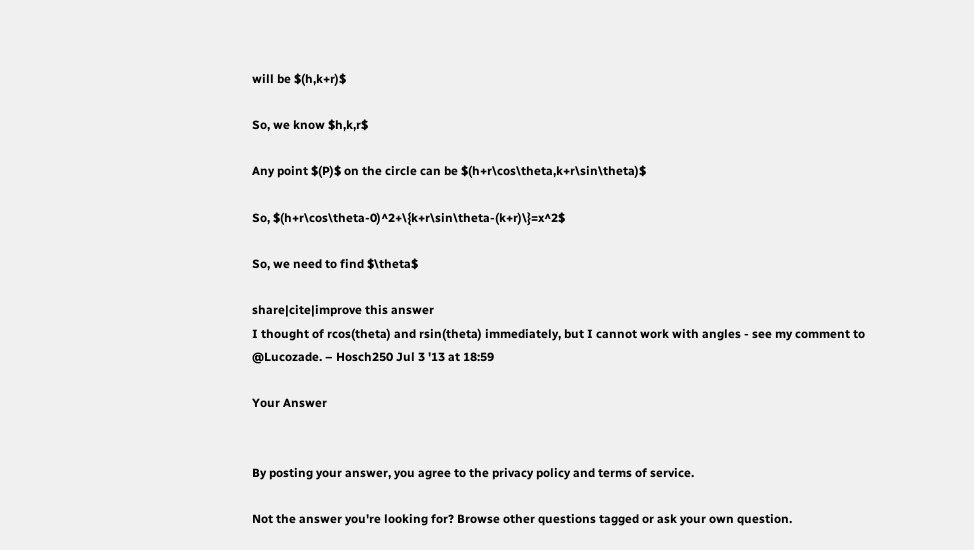will be $(h,k+r)$

So, we know $h,k,r$

Any point $(P)$ on the circle can be $(h+r\cos\theta,k+r\sin\theta)$

So, $(h+r\cos\theta-0)^2+\{k+r\sin\theta-(k+r)\}=x^2$

So, we need to find $\theta$

share|cite|improve this answer
I thought of rcos(theta) and rsin(theta) immediately, but I cannot work with angles - see my comment to @Lucozade. – Hosch250 Jul 3 '13 at 18:59

Your Answer


By posting your answer, you agree to the privacy policy and terms of service.

Not the answer you're looking for? Browse other questions tagged or ask your own question.